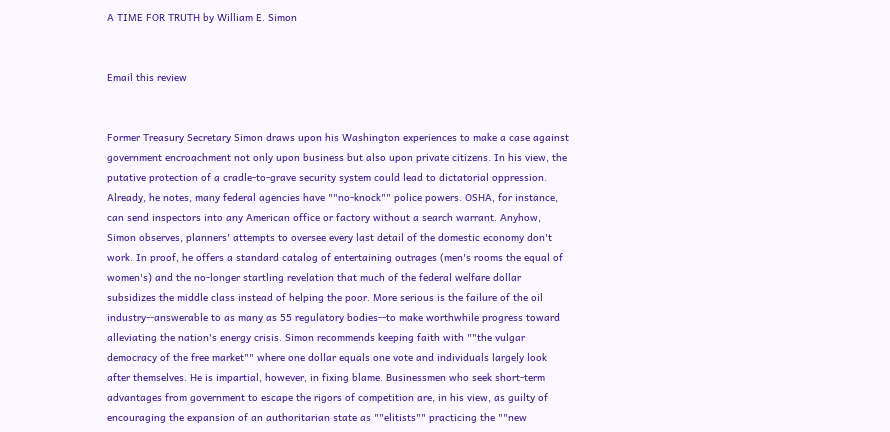A TIME FOR TRUTH by William E. Simon


Email this review


Former Treasury Secretary Simon draws upon his Washington experiences to make a case against government encroachment not only upon business but also upon private citizens. In his view, the putative protection of a cradle-to-grave security system could lead to dictatorial oppression. Already, he notes, many federal agencies have ""no-knock"" police powers. OSHA, for instance, can send inspectors into any American office or factory without a search warrant. Anyhow, Simon observes, planners' attempts to oversee every last detail of the domestic economy don't work. In proof, he offers a standard catalog of entertaining outrages (men's rooms the equal of women's) and the no-longer startling revelation that much of the federal welfare dollar subsidizes the middle class instead of helping the poor. More serious is the failure of the oil industry--answerable to as many as 55 regulatory bodies--to make worthwhile progress toward alleviating the nation's energy crisis. Simon recommends keeping faith with ""the vulgar democracy of the free market"" where one dollar equals one vote and individuals largely look after themselves. He is impartial, however, in fixing blame. Businessmen who seek short-term advantages from government to escape the rigors of competition are, in his view, as guilty of encouraging the expansion of an authoritarian state as ""elitists"" practicing the ""new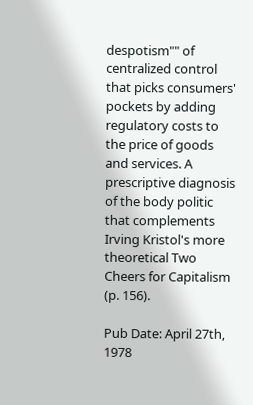despotism"" of centralized control that picks consumers' pockets by adding regulatory costs to the price of goods and services. A prescriptive diagnosis of the body politic that complements Irving Kristol's more theoretical Two Cheers for Capitalism (p. 156).

Pub Date: April 27th, 1978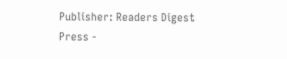Publisher: Readers Digest Press -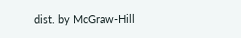dist. by McGraw-Hill